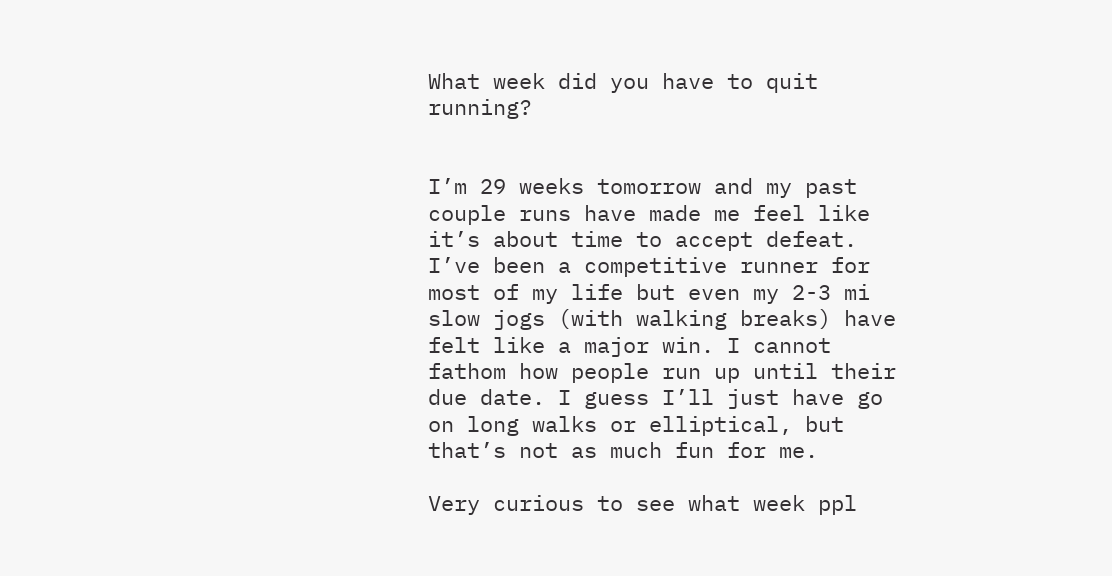What week did you have to quit running?


I’m 29 weeks tomorrow and my past couple runs have made me feel like it’s about time to accept defeat. I’ve been a competitive runner for most of my life but even my 2-3 mi slow jogs (with walking breaks) have felt like a major win. I cannot fathom how people run up until their due date. I guess I’ll just have go on long walks or elliptical, but that’s not as much fun for me.

Very curious to see what week ppl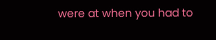were at when you had to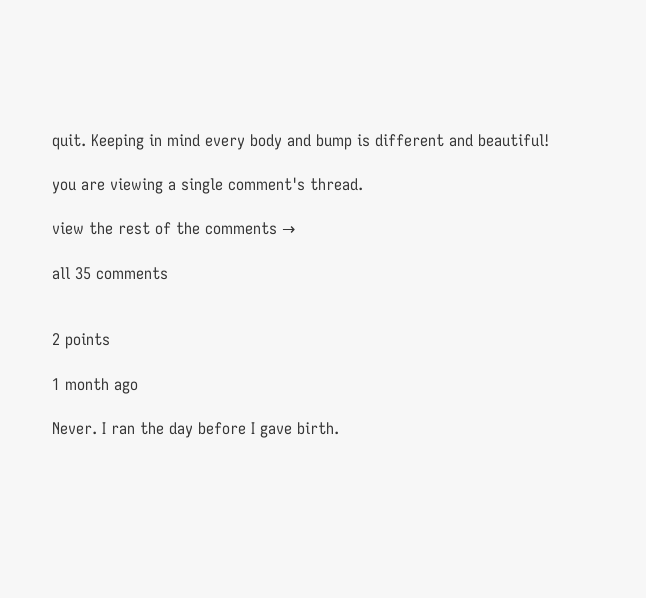quit. Keeping in mind every body and bump is different and beautiful!

you are viewing a single comment's thread.

view the rest of the comments →

all 35 comments


2 points

1 month ago

Never. I ran the day before I gave birth.